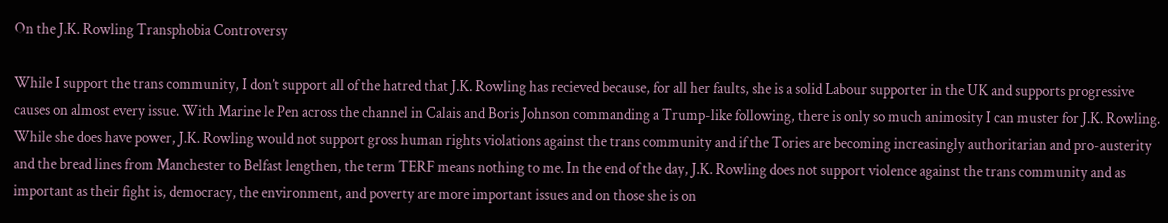On the J.K. Rowling Transphobia Controversy

While I support the trans community, I don’t support all of the hatred that J.K. Rowling has recieved because, for all her faults, she is a solid Labour supporter in the UK and supports progressive causes on almost every issue. With Marine le Pen across the channel in Calais and Boris Johnson commanding a Trump-like following, there is only so much animosity I can muster for J.K. Rowling. While she does have power, J.K. Rowling would not support gross human rights violations against the trans community and if the Tories are becoming increasingly authoritarian and pro-austerity and the bread lines from Manchester to Belfast lengthen, the term TERF means nothing to me. In the end of the day, J.K. Rowling does not support violence against the trans community and as important as their fight is, democracy, the environment, and poverty are more important issues and on those she is on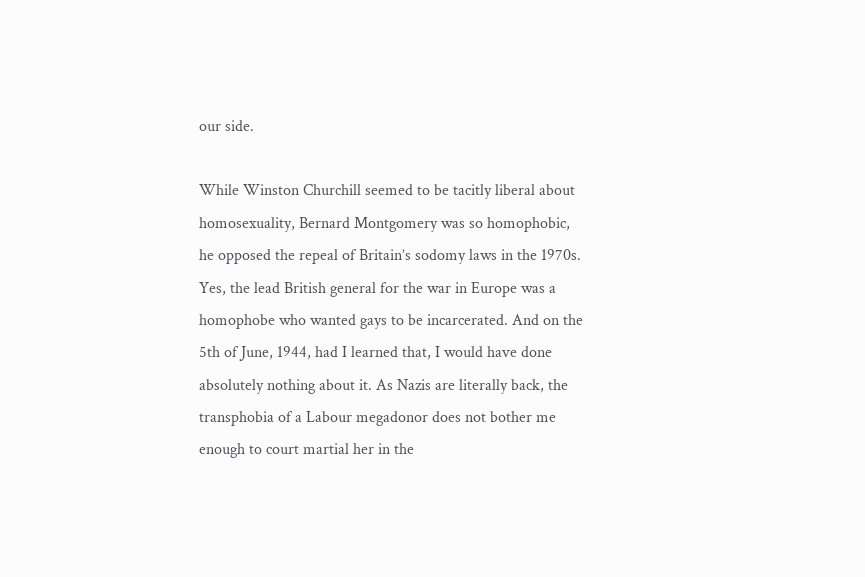our side.

While Winston Churchill seemed to be tacitly liberal about homosexuality, Bernard Montgomery was so homophobic, he opposed the repeal of Britain’s sodomy laws in the 1970s. Yes, the lead British general for the war in Europe was a homophobe who wanted gays to be incarcerated. And on the 5th of June, 1944, had I learned that, I would have done absolutely nothing about it. As Nazis are literally back, the transphobia of a Labour megadonor does not bother me enough to court martial her in the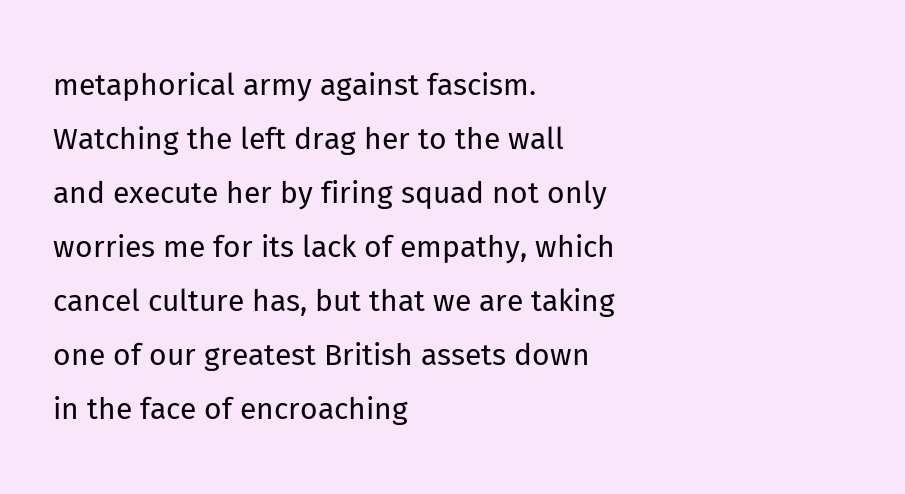metaphorical army against fascism. Watching the left drag her to the wall and execute her by firing squad not only worries me for its lack of empathy, which cancel culture has, but that we are taking one of our greatest British assets down in the face of encroaching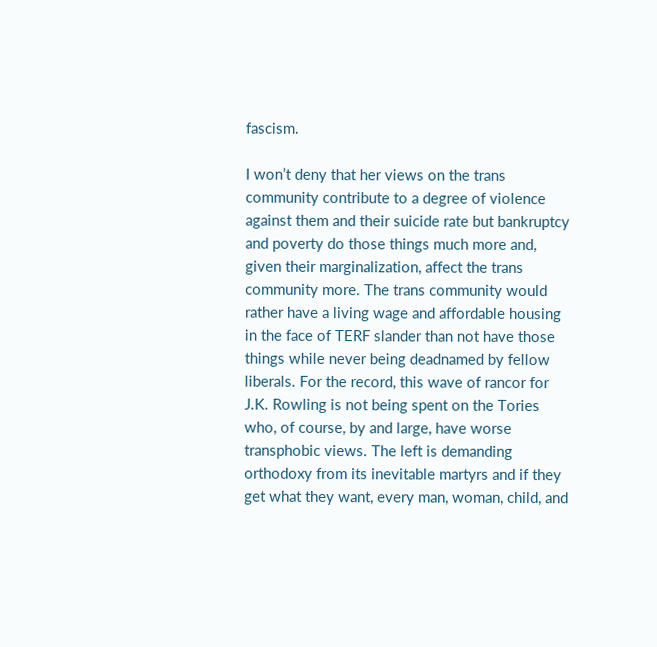fascism.

I won’t deny that her views on the trans community contribute to a degree of violence against them and their suicide rate but bankruptcy and poverty do those things much more and, given their marginalization, affect the trans community more. The trans community would rather have a living wage and affordable housing in the face of TERF slander than not have those things while never being deadnamed by fellow liberals. For the record, this wave of rancor for J.K. Rowling is not being spent on the Tories who, of course, by and large, have worse transphobic views. The left is demanding orthodoxy from its inevitable martyrs and if they get what they want, every man, woman, child, and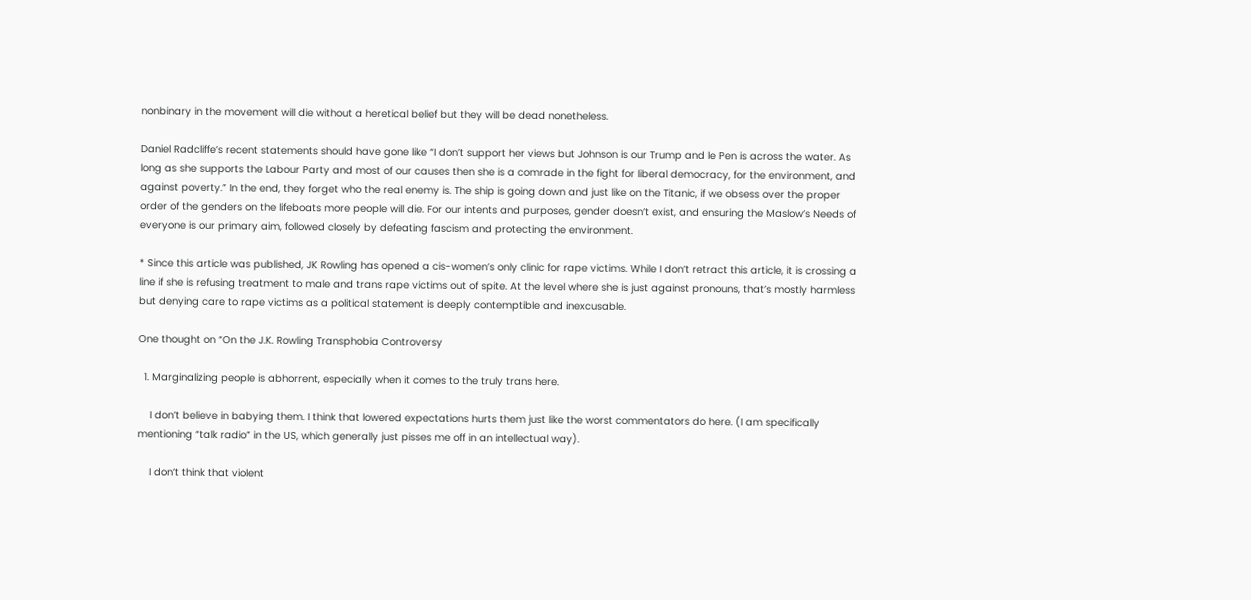nonbinary in the movement will die without a heretical belief but they will be dead nonetheless.

Daniel Radcliffe’s recent statements should have gone like “I don’t support her views but Johnson is our Trump and le Pen is across the water. As long as she supports the Labour Party and most of our causes then she is a comrade in the fight for liberal democracy, for the environment, and against poverty.” In the end, they forget who the real enemy is. The ship is going down and just like on the Titanic, if we obsess over the proper order of the genders on the lifeboats more people will die. For our intents and purposes, gender doesn’t exist, and ensuring the Maslow’s Needs of everyone is our primary aim, followed closely by defeating fascism and protecting the environment.

* Since this article was published, JK Rowling has opened a cis-women’s only clinic for rape victims. While I don’t retract this article, it is crossing a line if she is refusing treatment to male and trans rape victims out of spite. At the level where she is just against pronouns, that’s mostly harmless but denying care to rape victims as a political statement is deeply contemptible and inexcusable.

One thought on “On the J.K. Rowling Transphobia Controversy

  1. Marginalizing people is abhorrent, especially when it comes to the truly trans here.

    I don’t believe in babying them. I think that lowered expectations hurts them just like the worst commentators do here. (I am specifically mentioning “talk radio” in the US, which generally just pisses me off in an intellectual way).

    I don’t think that violent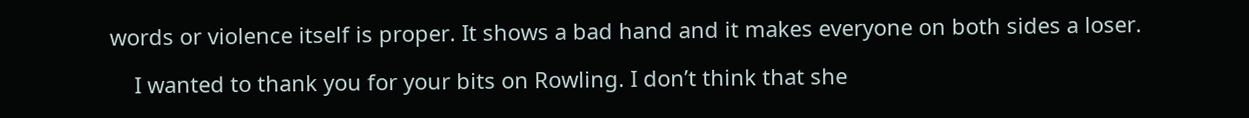words or violence itself is proper. It shows a bad hand and it makes everyone on both sides a loser.

    I wanted to thank you for your bits on Rowling. I don’t think that she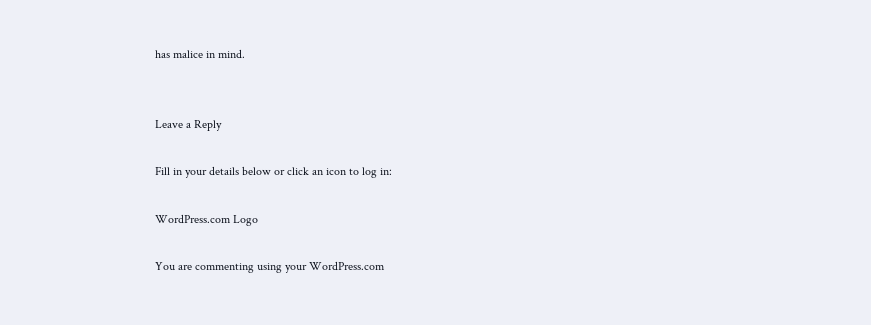has malice in mind.


Leave a Reply

Fill in your details below or click an icon to log in:

WordPress.com Logo

You are commenting using your WordPress.com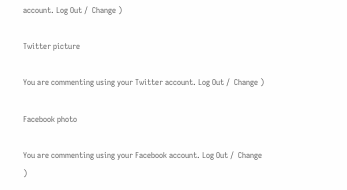account. Log Out /  Change )

Twitter picture

You are commenting using your Twitter account. Log Out /  Change )

Facebook photo

You are commenting using your Facebook account. Log Out /  Change )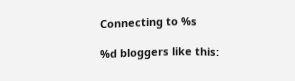Connecting to %s

%d bloggers like this: